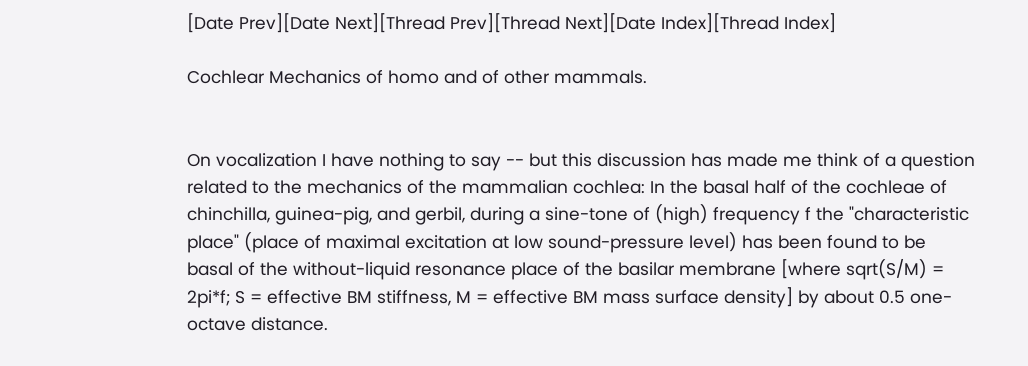[Date Prev][Date Next][Thread Prev][Thread Next][Date Index][Thread Index]

Cochlear Mechanics of homo and of other mammals.


On vocalization I have nothing to say -- but this discussion has made me think of a question related to the mechanics of the mammalian cochlea: In the basal half of the cochleae of chinchilla, guinea-pig, and gerbil, during a sine-tone of (high) frequency f the "characteristic place" (place of maximal excitation at low sound-pressure level) has been found to be basal of the without-liquid resonance place of the basilar membrane [where sqrt(S/M) = 2pi*f; S = effective BM stiffness, M = effective BM mass surface density] by about 0.5 one-octave distance.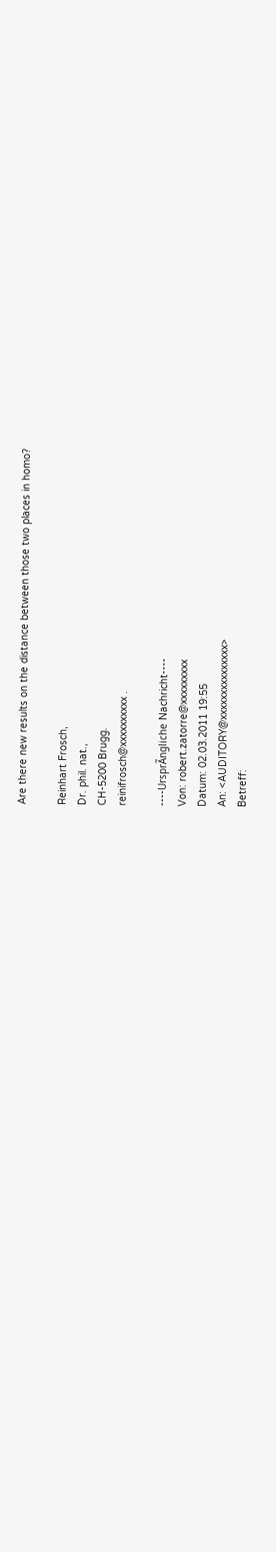Are there new results on the distance between those two places in homo?

Reinhart Frosch,
Dr. phil. nat.,
CH-5200 Brugg.
reinifrosch@xxxxxxxxxx .

----UrsprÃngliche Nachricht----
Von: robert.zatorre@xxxxxxxxx
Datum: 02.03.2011 19:55
An: <AUDITORY@xxxxxxxxxxxxxxx>
Betreff: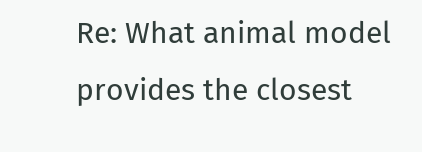Re: What animal model provides the closest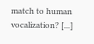match to human vocalization? [...]